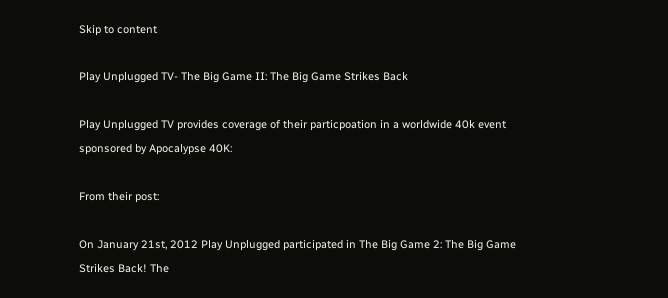Skip to content

Play Unplugged TV- The Big Game II: The Big Game Strikes Back

Play Unplugged TV provides coverage of their particpoation in a worldwide 40k event sponsored by Apocalypse 40K:

From their post:

On January 21st, 2012 Play Unplugged participated in The Big Game 2: The Big Game Strikes Back! The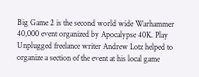Big Game 2 is the second world wide Warhammer 40,000 event organized by Apocalypse 40K. Play Unplugged freelance writer Andrew Lotz helped to organize a section of the event at his local game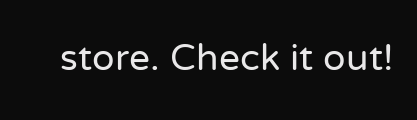store. Check it out!